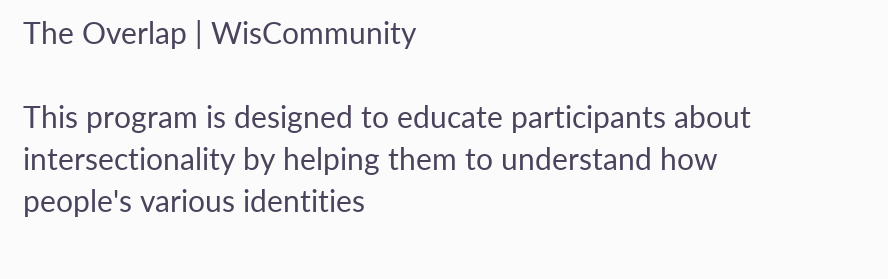The Overlap | WisCommunity

This program is designed to educate participants about intersectionality by helping them to understand how people's various identities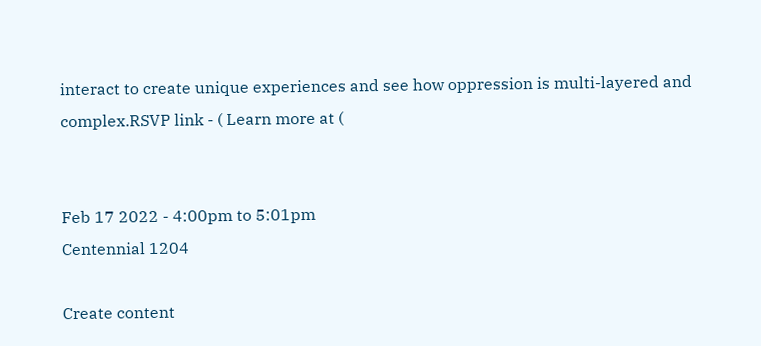interact to create unique experiences and see how oppression is multi-layered and complex.RSVP link - ( Learn more at (


Feb 17 2022 - 4:00pm to 5:01pm
Centennial 1204

Create content